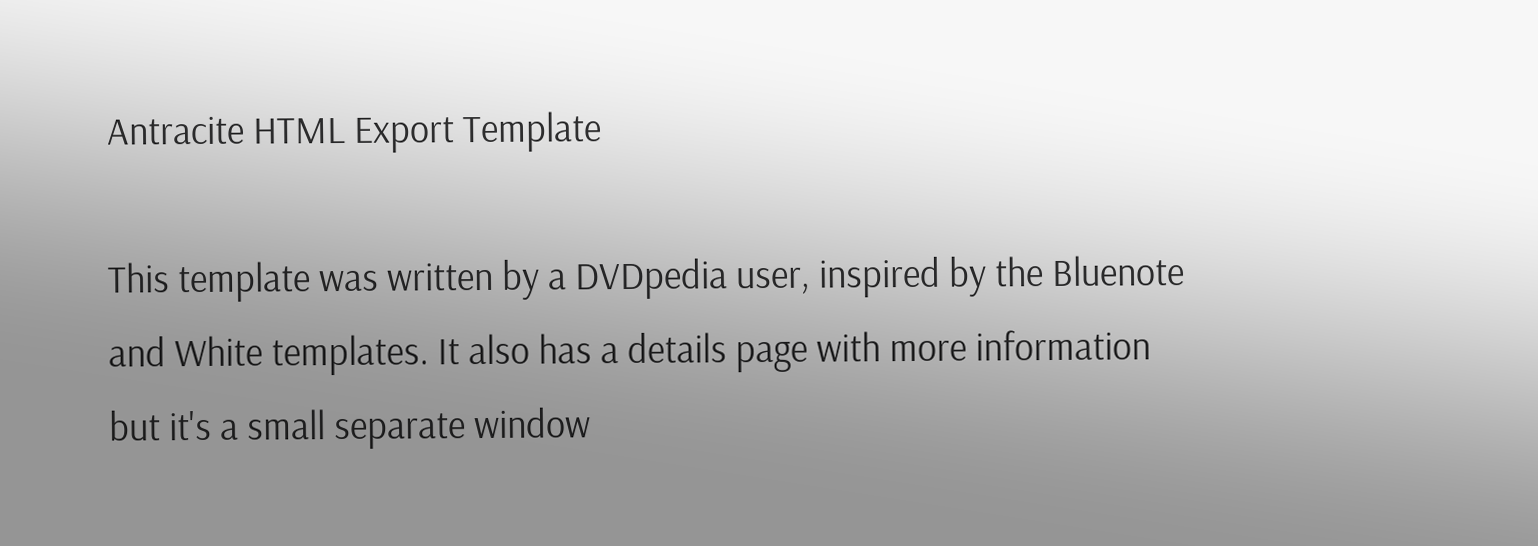Antracite HTML Export Template

This template was written by a DVDpedia user, inspired by the Bluenote and White templates. It also has a details page with more information but it's a small separate window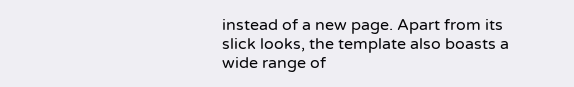instead of a new page. Apart from its slick looks, the template also boasts a wide range of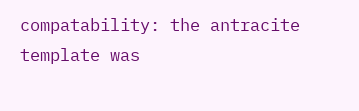compatability: the antracite template was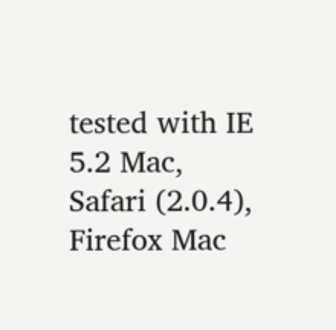tested with IE 5.2 Mac, Safari (2.0.4), Firefox Mac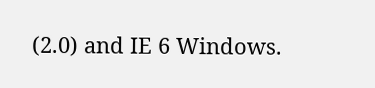(2.0) and IE 6 Windows.